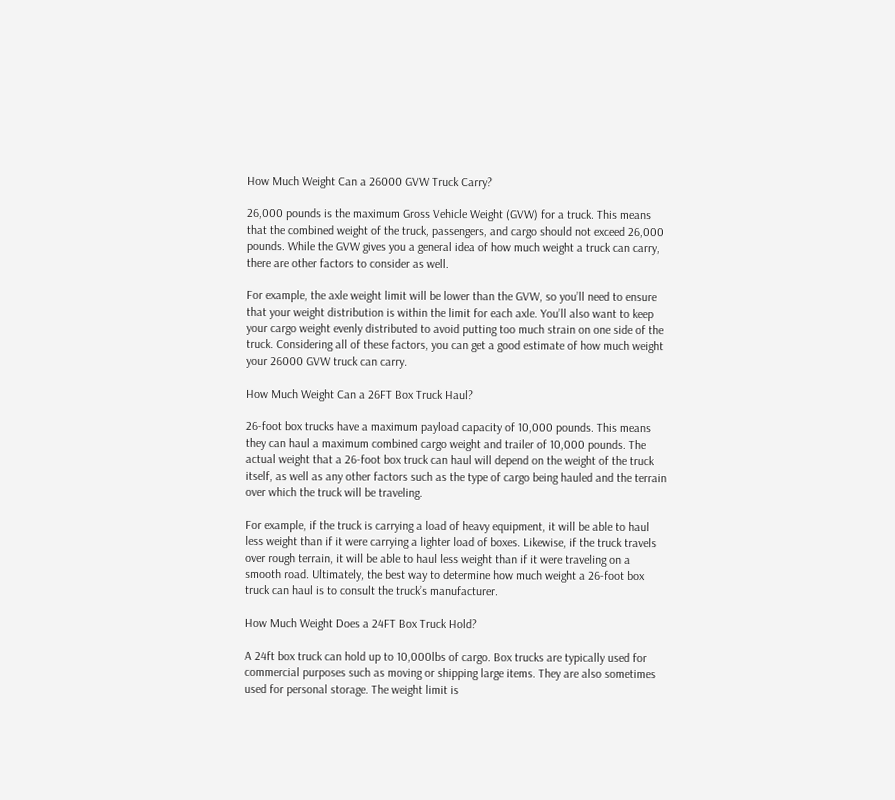How Much Weight Can a 26000 GVW Truck Carry?

26,000 pounds is the maximum Gross Vehicle Weight (GVW) for a truck. This means that the combined weight of the truck, passengers, and cargo should not exceed 26,000 pounds. While the GVW gives you a general idea of how much weight a truck can carry, there are other factors to consider as well.

For example, the axle weight limit will be lower than the GVW, so you’ll need to ensure that your weight distribution is within the limit for each axle. You’ll also want to keep your cargo weight evenly distributed to avoid putting too much strain on one side of the truck. Considering all of these factors, you can get a good estimate of how much weight your 26000 GVW truck can carry.

How Much Weight Can a 26FT Box Truck Haul?

26-foot box trucks have a maximum payload capacity of 10,000 pounds. This means they can haul a maximum combined cargo weight and trailer of 10,000 pounds. The actual weight that a 26-foot box truck can haul will depend on the weight of the truck itself, as well as any other factors such as the type of cargo being hauled and the terrain over which the truck will be traveling.

For example, if the truck is carrying a load of heavy equipment, it will be able to haul less weight than if it were carrying a lighter load of boxes. Likewise, if the truck travels over rough terrain, it will be able to haul less weight than if it were traveling on a smooth road. Ultimately, the best way to determine how much weight a 26-foot box truck can haul is to consult the truck’s manufacturer.

How Much Weight Does a 24FT Box Truck Hold?

A 24ft box truck can hold up to 10,000lbs of cargo. Box trucks are typically used for commercial purposes such as moving or shipping large items. They are also sometimes used for personal storage. The weight limit is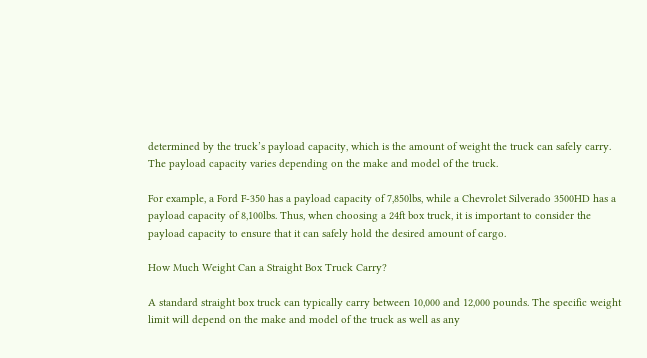determined by the truck’s payload capacity, which is the amount of weight the truck can safely carry. The payload capacity varies depending on the make and model of the truck.

For example, a Ford F-350 has a payload capacity of 7,850lbs, while a Chevrolet Silverado 3500HD has a payload capacity of 8,100lbs. Thus, when choosing a 24ft box truck, it is important to consider the payload capacity to ensure that it can safely hold the desired amount of cargo.

How Much Weight Can a Straight Box Truck Carry?

A standard straight box truck can typically carry between 10,000 and 12,000 pounds. The specific weight limit will depend on the make and model of the truck as well as any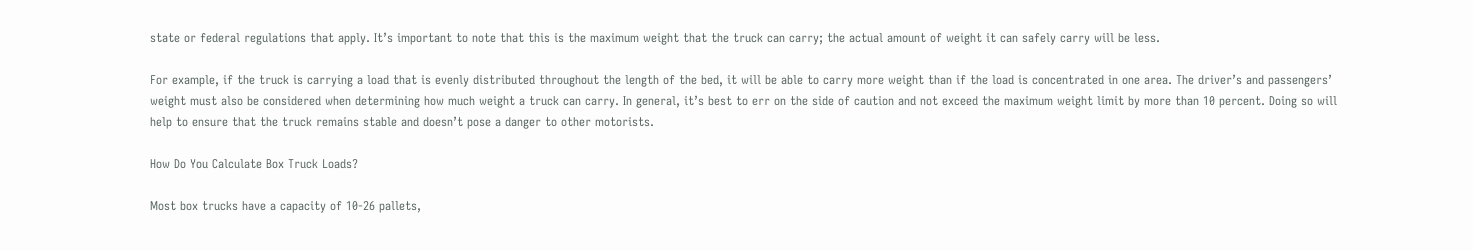state or federal regulations that apply. It’s important to note that this is the maximum weight that the truck can carry; the actual amount of weight it can safely carry will be less.

For example, if the truck is carrying a load that is evenly distributed throughout the length of the bed, it will be able to carry more weight than if the load is concentrated in one area. The driver’s and passengers’ weight must also be considered when determining how much weight a truck can carry. In general, it’s best to err on the side of caution and not exceed the maximum weight limit by more than 10 percent. Doing so will help to ensure that the truck remains stable and doesn’t pose a danger to other motorists.

How Do You Calculate Box Truck Loads?

Most box trucks have a capacity of 10-26 pallets,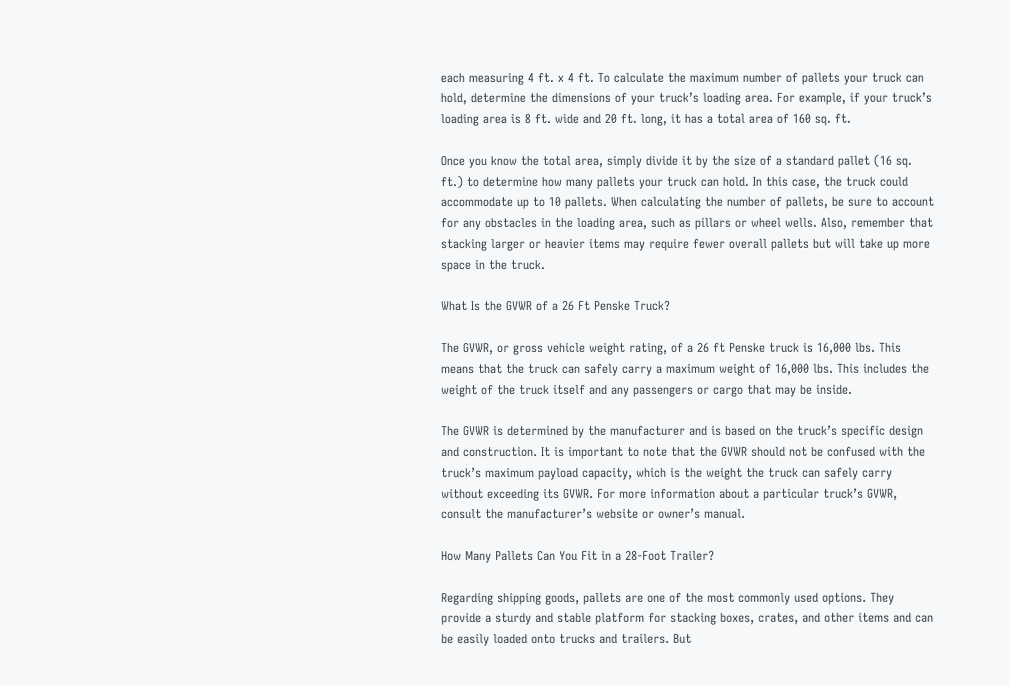each measuring 4 ft. x 4 ft. To calculate the maximum number of pallets your truck can hold, determine the dimensions of your truck’s loading area. For example, if your truck’s loading area is 8 ft. wide and 20 ft. long, it has a total area of 160 sq. ft.

Once you know the total area, simply divide it by the size of a standard pallet (16 sq. ft.) to determine how many pallets your truck can hold. In this case, the truck could accommodate up to 10 pallets. When calculating the number of pallets, be sure to account for any obstacles in the loading area, such as pillars or wheel wells. Also, remember that stacking larger or heavier items may require fewer overall pallets but will take up more space in the truck.

What Is the GVWR of a 26 Ft Penske Truck?

The GVWR, or gross vehicle weight rating, of a 26 ft Penske truck is 16,000 lbs. This means that the truck can safely carry a maximum weight of 16,000 lbs. This includes the weight of the truck itself and any passengers or cargo that may be inside.

The GVWR is determined by the manufacturer and is based on the truck’s specific design and construction. It is important to note that the GVWR should not be confused with the truck’s maximum payload capacity, which is the weight the truck can safely carry without exceeding its GVWR. For more information about a particular truck’s GVWR, consult the manufacturer’s website or owner’s manual.

How Many Pallets Can You Fit in a 28-Foot Trailer?

Regarding shipping goods, pallets are one of the most commonly used options. They provide a sturdy and stable platform for stacking boxes, crates, and other items and can be easily loaded onto trucks and trailers. But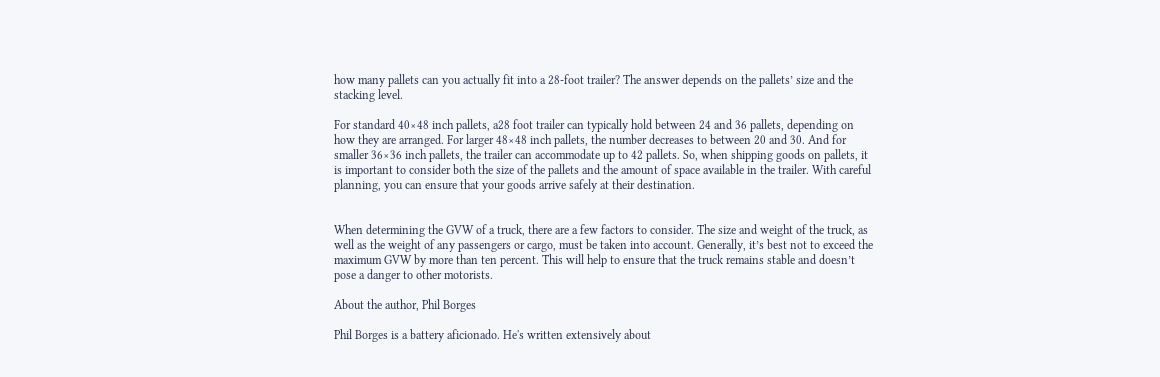how many pallets can you actually fit into a 28-foot trailer? The answer depends on the pallets’ size and the stacking level.

For standard 40×48 inch pallets, a28 foot trailer can typically hold between 24 and 36 pallets, depending on how they are arranged. For larger 48×48 inch pallets, the number decreases to between 20 and 30. And for smaller 36×36 inch pallets, the trailer can accommodate up to 42 pallets. So, when shipping goods on pallets, it is important to consider both the size of the pallets and the amount of space available in the trailer. With careful planning, you can ensure that your goods arrive safely at their destination.


When determining the GVW of a truck, there are a few factors to consider. The size and weight of the truck, as well as the weight of any passengers or cargo, must be taken into account. Generally, it’s best not to exceed the maximum GVW by more than ten percent. This will help to ensure that the truck remains stable and doesn’t pose a danger to other motorists.

About the author, Phil Borges

Phil Borges is a battery aficionado. He's written extensively about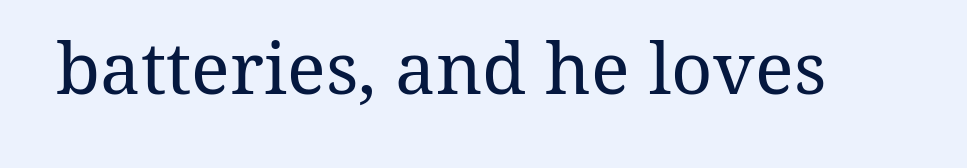batteries, and he loves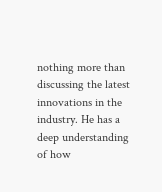nothing more than discussing the latest innovations in the industry. He has a deep understanding of how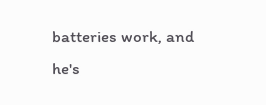batteries work, and he's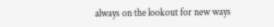always on the lookout for new ways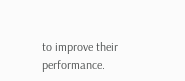to improve their performance.